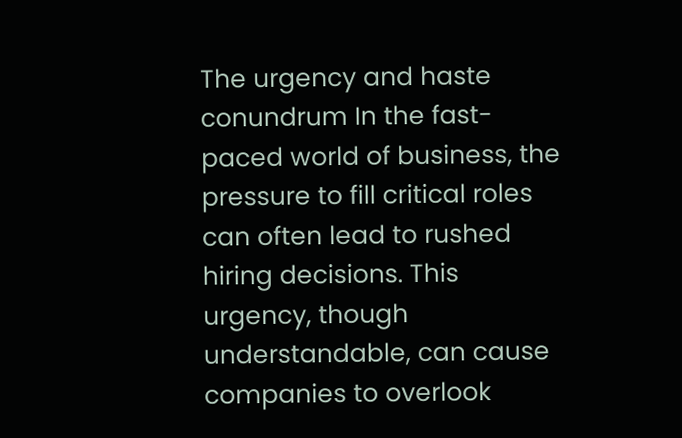The urgency and haste conundrum In the fast-paced world of business, the pressure to fill critical roles can often lead to rushed hiring decisions. This urgency, though understandable, can cause companies to overlook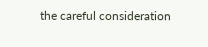the careful consideration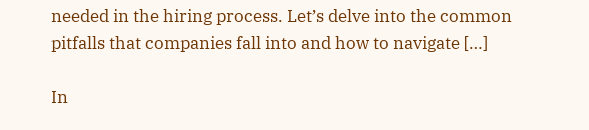needed in the hiring process. Let’s delve into the common pitfalls that companies fall into and how to navigate […]

In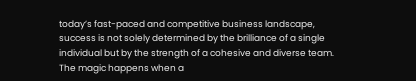today’s fast-paced and competitive business landscape, success is not solely determined by the brilliance of a single individual but by the strength of a cohesive and diverse team. The magic happens when a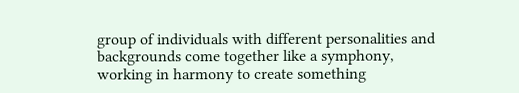group of individuals with different personalities and backgrounds come together like a symphony, working in harmony to create something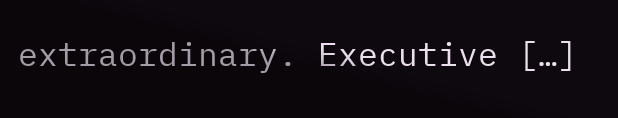extraordinary. Executive […]